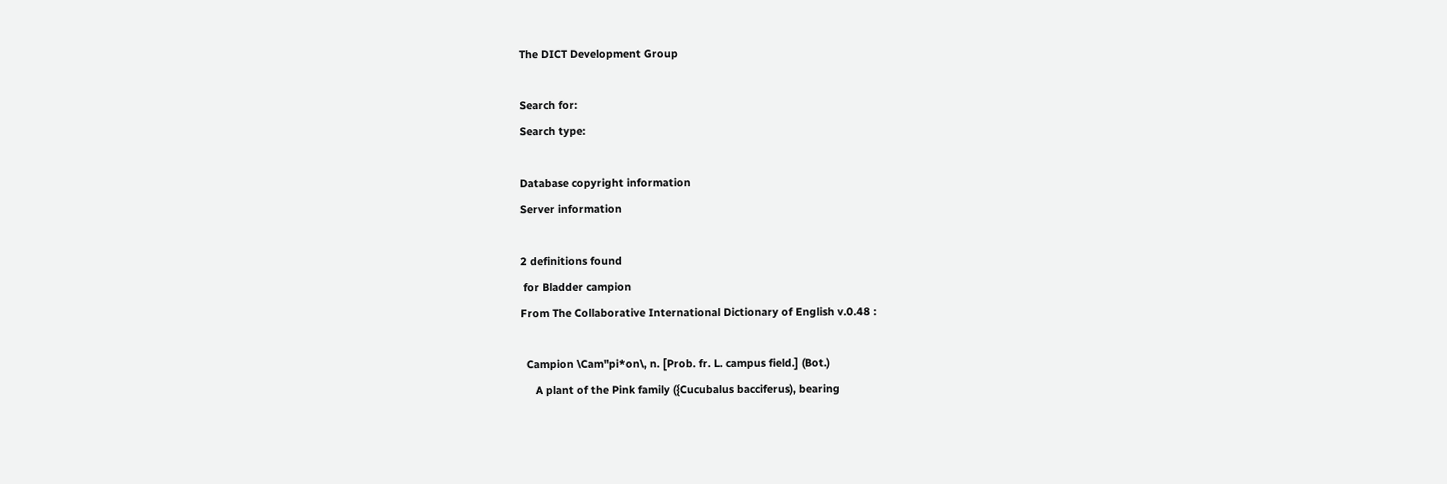The DICT Development Group

Search for:
Search type:

Database copyright information
Server information

2 definitions found
 for Bladder campion
From The Collaborative International Dictionary of English v.0.48 :

  Campion \Cam"pi*on\, n. [Prob. fr. L. campus field.] (Bot.)
     A plant of the Pink family ({Cucubalus bacciferus), bearing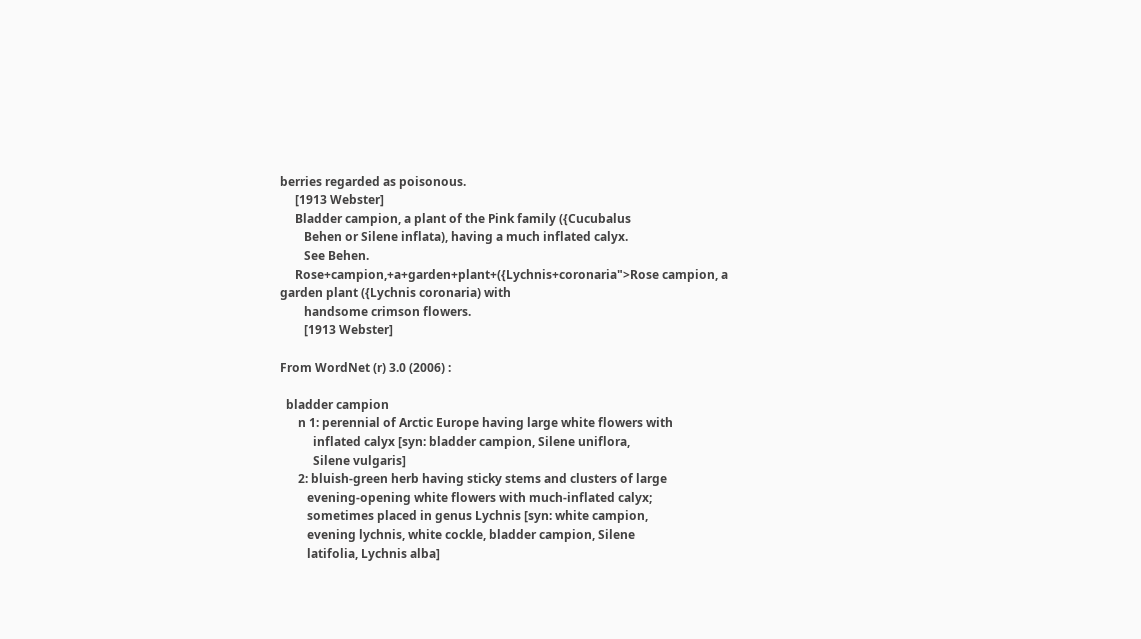berries regarded as poisonous.
     [1913 Webster]
     Bladder campion, a plant of the Pink family ({Cucubalus
        Behen or Silene inflata), having a much inflated calyx.
        See Behen.
     Rose+campion,+a+garden+plant+({Lychnis+coronaria">Rose campion, a garden plant ({Lychnis coronaria) with
        handsome crimson flowers.
        [1913 Webster]

From WordNet (r) 3.0 (2006) :

  bladder campion
      n 1: perennial of Arctic Europe having large white flowers with
           inflated calyx [syn: bladder campion, Silene uniflora,
           Silene vulgaris]
      2: bluish-green herb having sticky stems and clusters of large
         evening-opening white flowers with much-inflated calyx;
         sometimes placed in genus Lychnis [syn: white campion,
         evening lychnis, white cockle, bladder campion, Silene
         latifolia, Lychnis alba]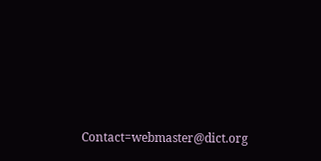Contact=webmaster@dict.org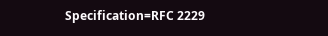Specification=RFC 2229